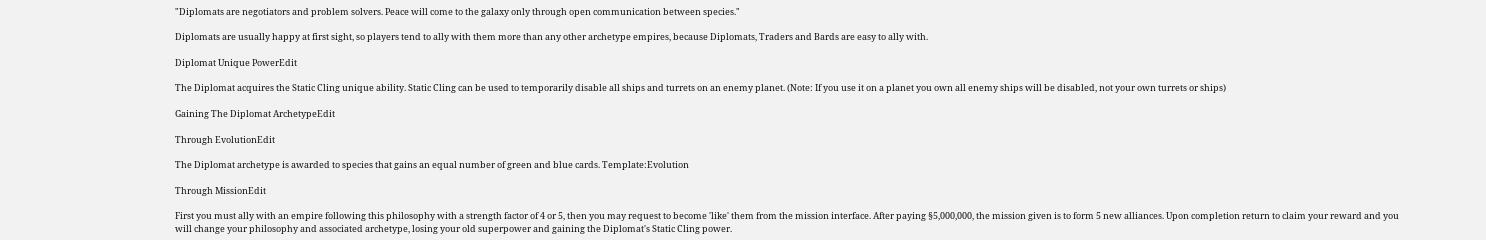"Diplomats are negotiators and problem solvers. Peace will come to the galaxy only through open communication between species."

Diplomats are usually happy at first sight, so players tend to ally with them more than any other archetype empires, because Diplomats, Traders and Bards are easy to ally with.

Diplomat Unique PowerEdit

The Diplomat acquires the Static Cling unique ability. Static Cling can be used to temporarily disable all ships and turrets on an enemy planet. (Note: If you use it on a planet you own all enemy ships will be disabled, not your own turrets or ships)

Gaining The Diplomat ArchetypeEdit

Through EvolutionEdit

The Diplomat archetype is awarded to species that gains an equal number of green and blue cards. Template:Evolution

Through MissionEdit

First you must ally with an empire following this philosophy with a strength factor of 4 or 5, then you may request to become 'like' them from the mission interface. After paying §5,000,000, the mission given is to form 5 new alliances. Upon completion return to claim your reward and you will change your philosophy and associated archetype, losing your old superpower and gaining the Diplomat's Static Cling power.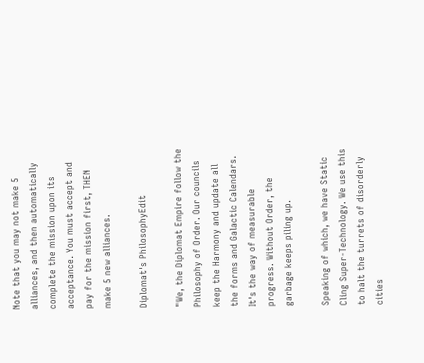Note that you may not make 5 alliances, and then automatically complete the mission upon its acceptance. You must accept and pay for the mission first, THEN make 5 new alliances.

Diplomat's PhilosophyEdit

"We, the Diplomat Empire follow the Philosophy of Order. Our councils keep the Harmony and update all the forms and Galactic Calendars. It's the way of measurable progress. Without Order, the garbage keeps piling up.

Speaking of which, we have Static Cling Super-Technology. We use this to halt the turrets of disorderly cities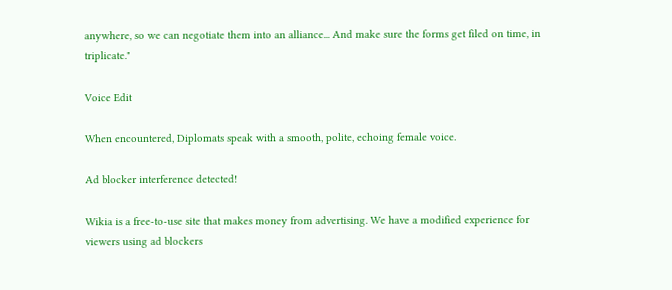anywhere, so we can negotiate them into an alliance... And make sure the forms get filed on time, in triplicate."

Voice Edit

When encountered, Diplomats speak with a smooth, polite, echoing female voice.

Ad blocker interference detected!

Wikia is a free-to-use site that makes money from advertising. We have a modified experience for viewers using ad blockers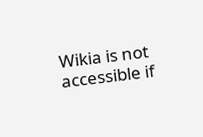Wikia is not accessible if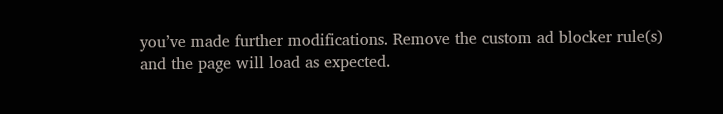you’ve made further modifications. Remove the custom ad blocker rule(s) and the page will load as expected.